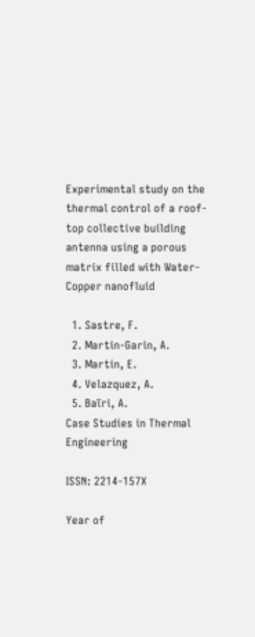Experimental study on the thermal control of a roof-top collective building antenna using a porous matrix filled with Water-Copper nanofluid

  1. Sastre, F.
  2. Martin-Garin, A.
  3. Martin, E.
  4. Velazquez, A.
  5. Baïri, A.
Case Studies in Thermal Engineering

ISSN: 2214-157X

Year of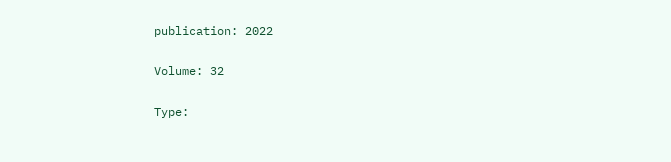publication: 2022

Volume: 32

Type: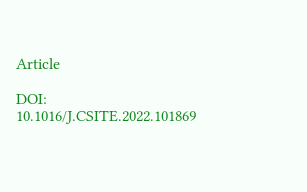Article

DOI: 10.1016/J.CSITE.2022.101869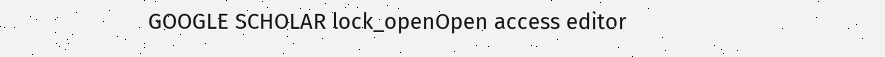GOOGLE SCHOLAR lock_openOpen access editor